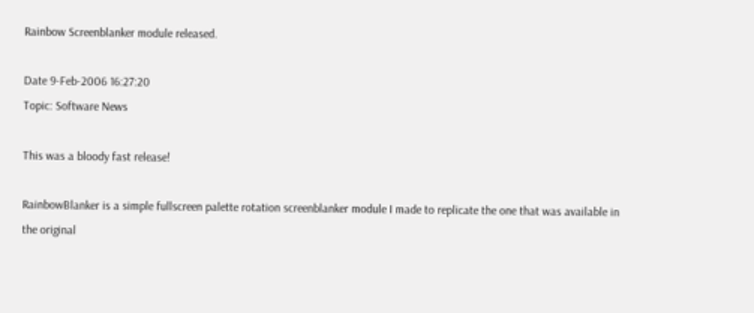Rainbow Screenblanker module released.

Date 9-Feb-2006 16:27:20
Topic: Software News

This was a bloody fast release!

RainbowBlanker is a simple fullscreen palette rotation screenblanker module I made to replicate the one that was available in the original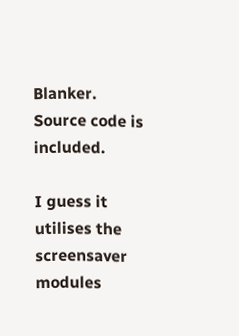Blanker. Source code is included.

I guess it utilises the screensaver modules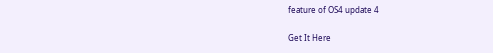feature of OS4 update 4

Get It Here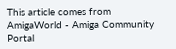This article comes from AmigaWorld - Amiga Community Portal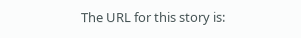The URL for this story is: